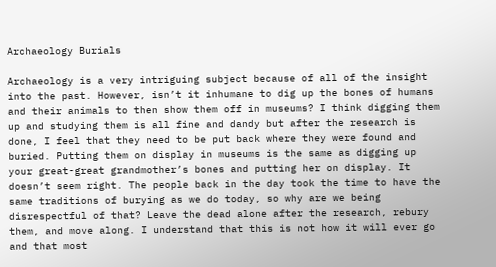Archaeology Burials

Archaeology is a very intriguing subject because of all of the insight into the past. However, isn’t it inhumane to dig up the bones of humans and their animals to then show them off in museums? I think digging them up and studying them is all fine and dandy but after the research is done, I feel that they need to be put back where they were found and buried. Putting them on display in museums is the same as digging up your great-great grandmother’s bones and putting her on display. It doesn’t seem right. The people back in the day took the time to have the same traditions of burying as we do today, so why are we being disrespectful of that? Leave the dead alone after the research, rebury them, and move along. I understand that this is not how it will ever go and that most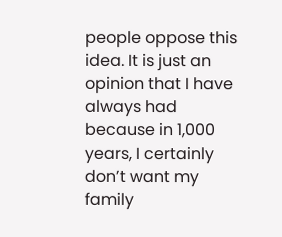people oppose this idea. It is just an opinion that I have always had because in 1,000 years, I certainly don’t want my family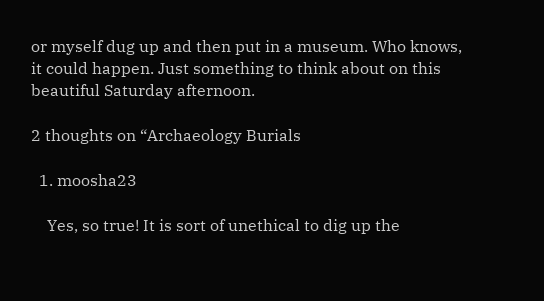or myself dug up and then put in a museum. Who knows, it could happen. Just something to think about on this beautiful Saturday afternoon.

2 thoughts on “Archaeology Burials

  1. moosha23

    Yes, so true! It is sort of unethical to dig up the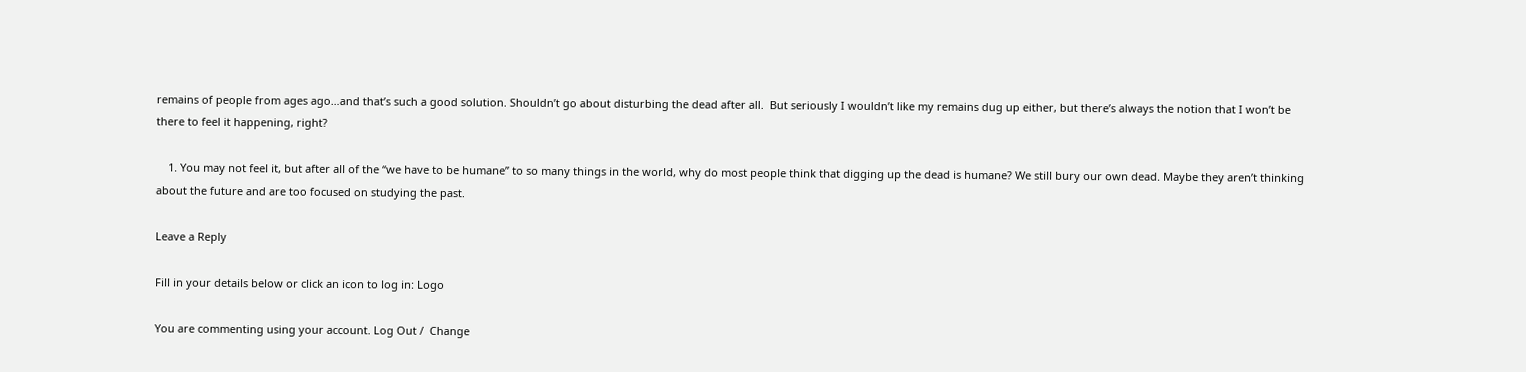remains of people from ages ago…and that’s such a good solution. Shouldn’t go about disturbing the dead after all.  But seriously I wouldn’t like my remains dug up either, but there’s always the notion that I won’t be there to feel it happening, right?

    1. You may not feel it, but after all of the “we have to be humane” to so many things in the world, why do most people think that digging up the dead is humane? We still bury our own dead. Maybe they aren’t thinking about the future and are too focused on studying the past.

Leave a Reply

Fill in your details below or click an icon to log in: Logo

You are commenting using your account. Log Out /  Change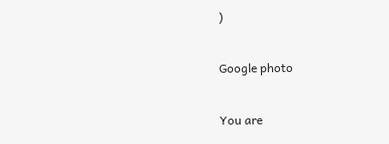)

Google photo

You are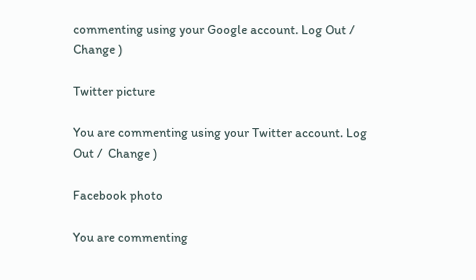commenting using your Google account. Log Out /  Change )

Twitter picture

You are commenting using your Twitter account. Log Out /  Change )

Facebook photo

You are commenting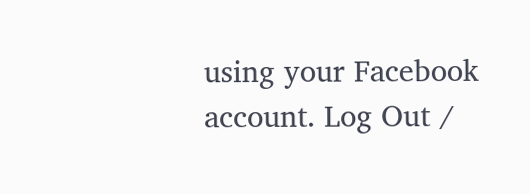using your Facebook account. Log Out /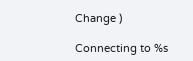Change )

Connecting to %s